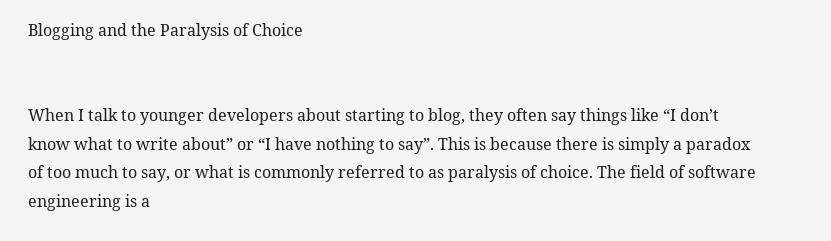Blogging and the Paralysis of Choice


When I talk to younger developers about starting to blog, they often say things like “I don’t know what to write about” or “I have nothing to say”. This is because there is simply a paradox of too much to say, or what is commonly referred to as paralysis of choice. The field of software engineering is a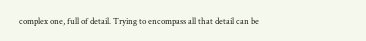complex one, full of detail. Trying to encompass all that detail can be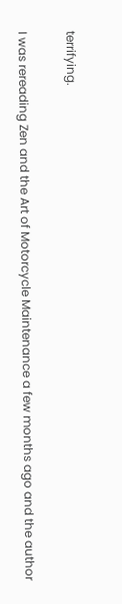terrifying.

I was rereading Zen and the Art of Motorcycle Maintenance a few months ago and the author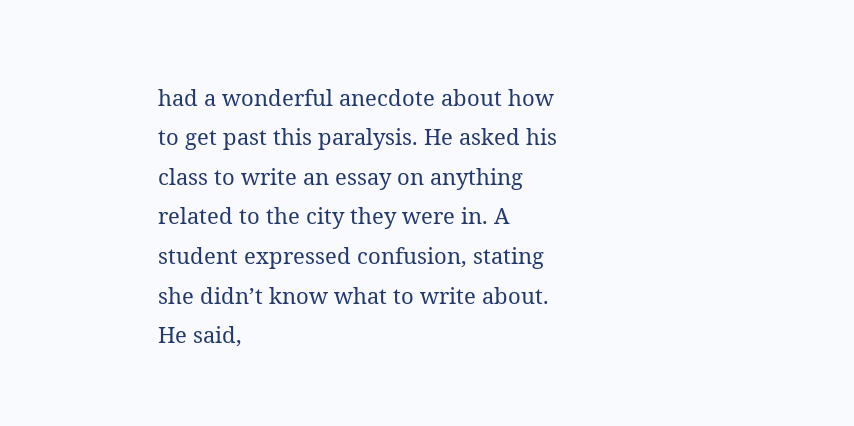had a wonderful anecdote about how to get past this paralysis. He asked his class to write an essay on anything related to the city they were in. A student expressed confusion, stating she didn’t know what to write about. He said,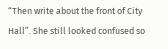“Then write about the front of City Hall”. She still looked confused so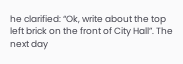he clarified: “Ok, write about the top left brick on the front of City Hall”. The next day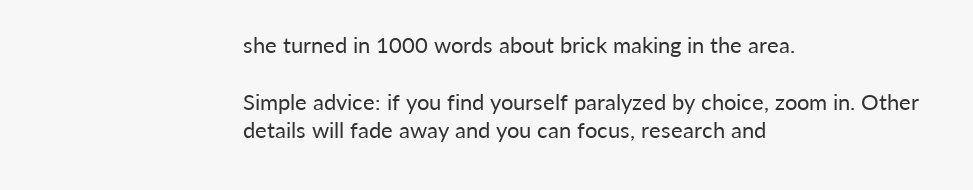she turned in 1000 words about brick making in the area.

Simple advice: if you find yourself paralyzed by choice, zoom in. Other details will fade away and you can focus, research and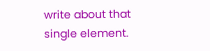write about that single element.